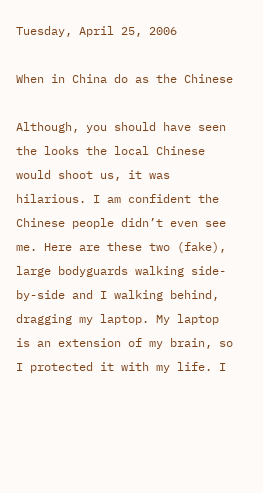Tuesday, April 25, 2006

When in China do as the Chinese

Although, you should have seen the looks the local Chinese would shoot us, it was hilarious. I am confident the Chinese people didn’t even see me. Here are these two (fake), large bodyguards walking side-by-side and I walking behind, dragging my laptop. My laptop is an extension of my brain, so I protected it with my life. I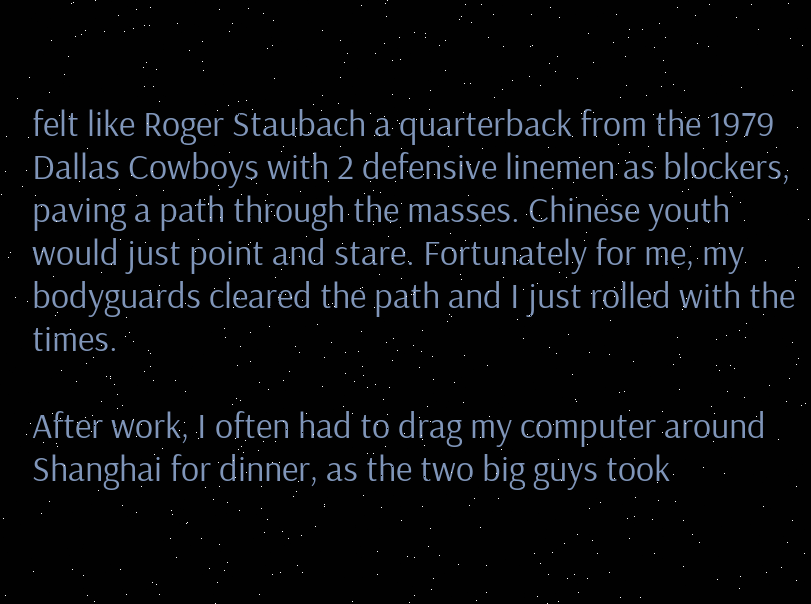felt like Roger Staubach a quarterback from the 1979 Dallas Cowboys with 2 defensive linemen as blockers, paving a path through the masses. Chinese youth would just point and stare. Fortunately for me, my bodyguards cleared the path and I just rolled with the times.

After work, I often had to drag my computer around Shanghai for dinner, as the two big guys took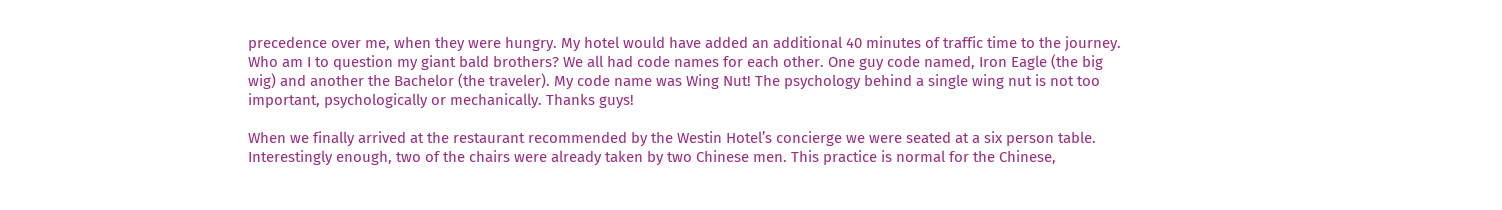precedence over me, when they were hungry. My hotel would have added an additional 40 minutes of traffic time to the journey. Who am I to question my giant bald brothers? We all had code names for each other. One guy code named, Iron Eagle (the big wig) and another the Bachelor (the traveler). My code name was Wing Nut! The psychology behind a single wing nut is not too important, psychologically or mechanically. Thanks guys!

When we finally arrived at the restaurant recommended by the Westin Hotel’s concierge we were seated at a six person table. Interestingly enough, two of the chairs were already taken by two Chinese men. This practice is normal for the Chinese,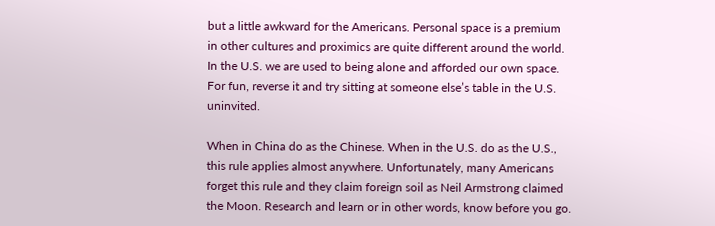but a little awkward for the Americans. Personal space is a premium in other cultures and proximics are quite different around the world. In the U.S. we are used to being alone and afforded our own space. For fun, reverse it and try sitting at someone else’s table in the U.S. uninvited.

When in China do as the Chinese. When in the U.S. do as the U.S., this rule applies almost anywhere. Unfortunately, many Americans forget this rule and they claim foreign soil as Neil Armstrong claimed the Moon. Research and learn or in other words, know before you go.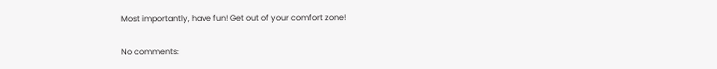Most importantly, have fun! Get out of your comfort zone!

No comments: